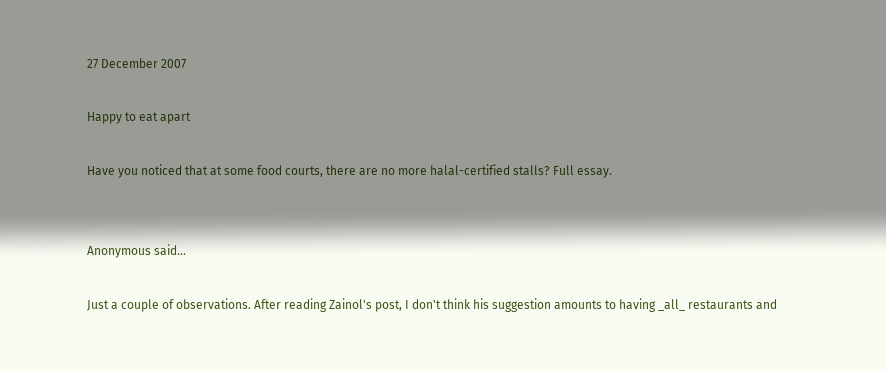27 December 2007

Happy to eat apart

Have you noticed that at some food courts, there are no more halal-certified stalls? Full essay.


Anonymous said...

Just a couple of observations. After reading Zainol's post, I don't think his suggestion amounts to having _all_ restaurants and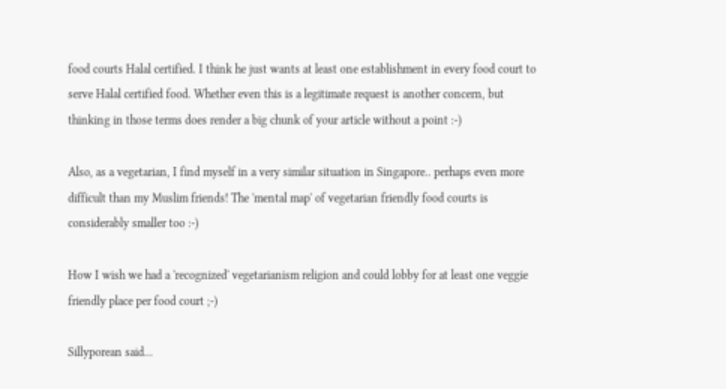food courts Halal certified. I think he just wants at least one establishment in every food court to serve Halal certified food. Whether even this is a legitimate request is another concern, but thinking in those terms does render a big chunk of your article without a point :-)

Also, as a vegetarian, I find myself in a very similar situation in Singapore.. perhaps even more difficult than my Muslim friends! The 'mental map' of vegetarian friendly food courts is considerably smaller too :-)

How I wish we had a 'recognized' vegetarianism religion and could lobby for at least one veggie friendly place per food court ;-)

Sillyporean said...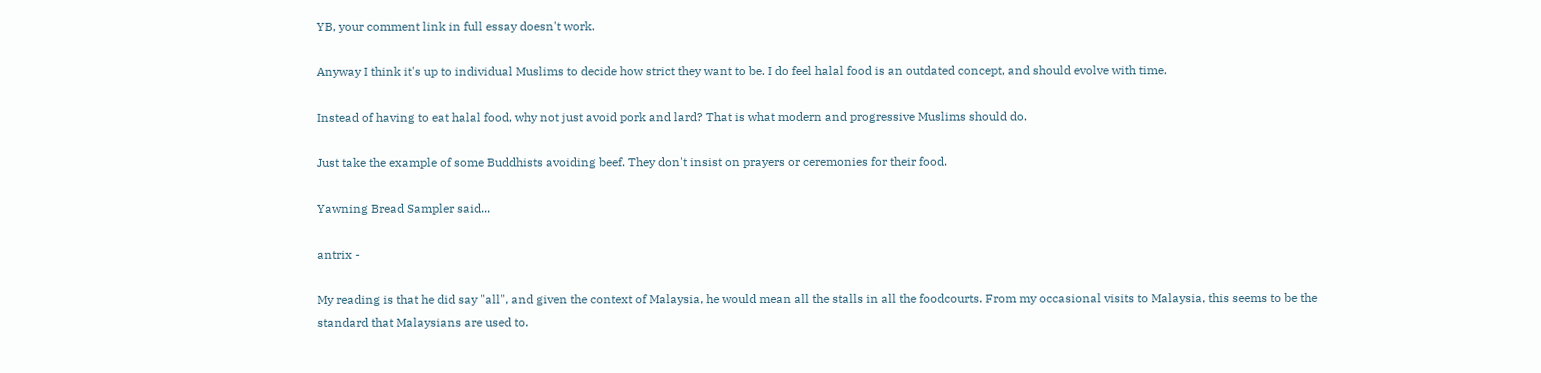YB, your comment link in full essay doesn't work.

Anyway I think it's up to individual Muslims to decide how strict they want to be. I do feel halal food is an outdated concept, and should evolve with time.

Instead of having to eat halal food, why not just avoid pork and lard? That is what modern and progressive Muslims should do.

Just take the example of some Buddhists avoiding beef. They don't insist on prayers or ceremonies for their food.

Yawning Bread Sampler said...

antrix -

My reading is that he did say "all", and given the context of Malaysia, he would mean all the stalls in all the foodcourts. From my occasional visits to Malaysia, this seems to be the standard that Malaysians are used to.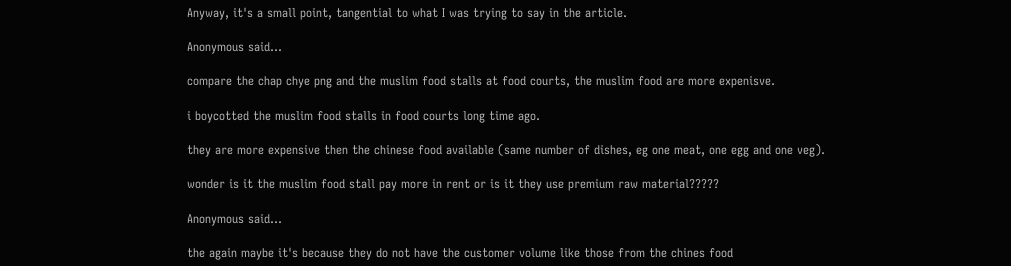Anyway, it's a small point, tangential to what I was trying to say in the article.

Anonymous said...

compare the chap chye png and the muslim food stalls at food courts, the muslim food are more expenisve.

i boycotted the muslim food stalls in food courts long time ago.

they are more expensive then the chinese food available (same number of dishes, eg one meat, one egg and one veg).

wonder is it the muslim food stall pay more in rent or is it they use premium raw material?????

Anonymous said...

the again maybe it's because they do not have the customer volume like those from the chines food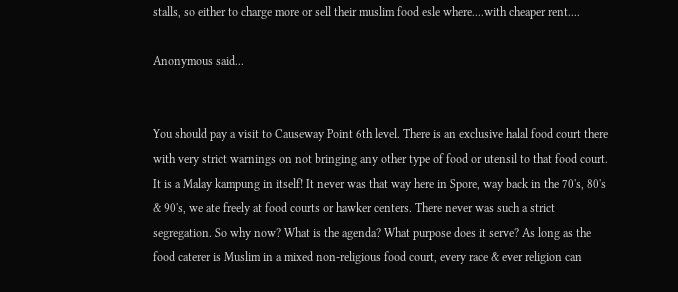stalls, so either to charge more or sell their muslim food esle where....with cheaper rent....

Anonymous said...


You should pay a visit to Causeway Point 6th level. There is an exclusive halal food court there with very strict warnings on not bringing any other type of food or utensil to that food court. It is a Malay kampung in itself! It never was that way here in Spore, way back in the 70's, 80's & 90's, we ate freely at food courts or hawker centers. There never was such a strict segregation. So why now? What is the agenda? What purpose does it serve? As long as the food caterer is Muslim in a mixed non-religious food court, every race & ever religion can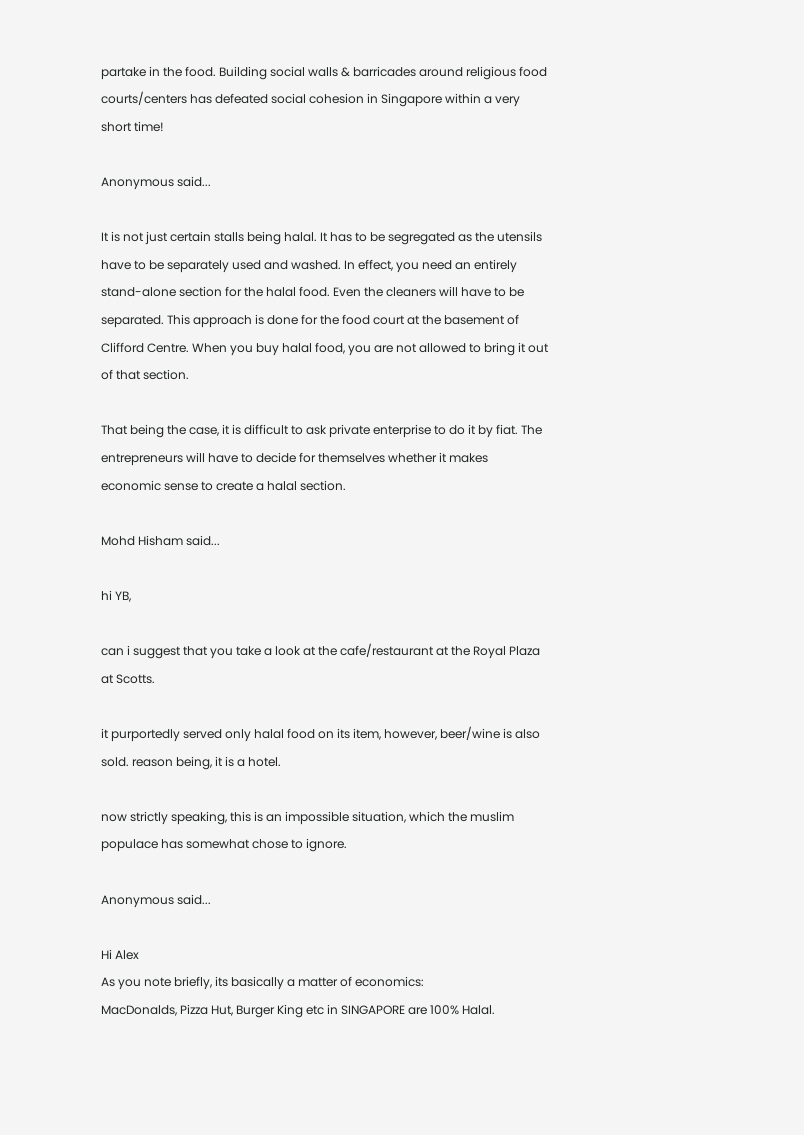partake in the food. Building social walls & barricades around religious food courts/centers has defeated social cohesion in Singapore within a very short time!

Anonymous said...

It is not just certain stalls being halal. It has to be segregated as the utensils have to be separately used and washed. In effect, you need an entirely stand-alone section for the halal food. Even the cleaners will have to be separated. This approach is done for the food court at the basement of Clifford Centre. When you buy halal food, you are not allowed to bring it out of that section.

That being the case, it is difficult to ask private enterprise to do it by fiat. The entrepreneurs will have to decide for themselves whether it makes economic sense to create a halal section.

Mohd Hisham said...

hi YB,

can i suggest that you take a look at the cafe/restaurant at the Royal Plaza at Scotts.

it purportedly served only halal food on its item, however, beer/wine is also sold. reason being, it is a hotel.

now strictly speaking, this is an impossible situation, which the muslim populace has somewhat chose to ignore.

Anonymous said...

Hi Alex
As you note briefly, its basically a matter of economics:
MacDonalds, Pizza Hut, Burger King etc in SINGAPORE are 100% Halal.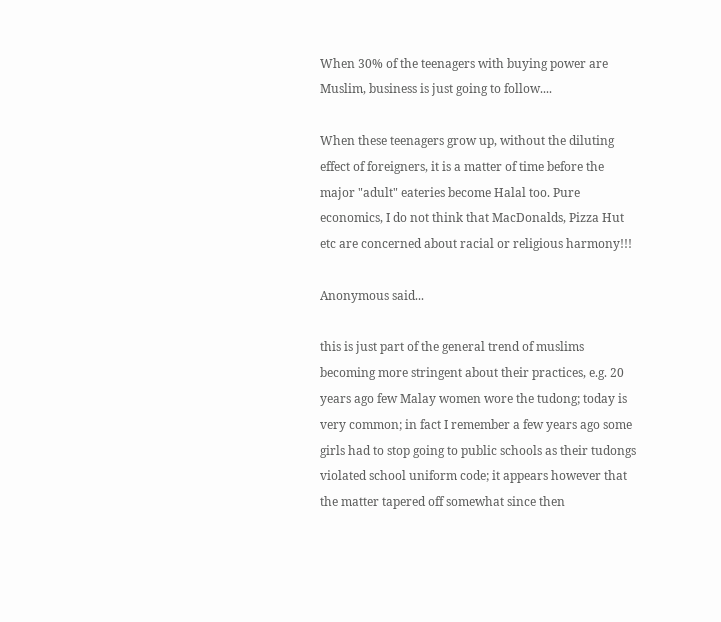When 30% of the teenagers with buying power are Muslim, business is just going to follow....

When these teenagers grow up, without the diluting effect of foreigners, it is a matter of time before the major "adult" eateries become Halal too. Pure economics, I do not think that MacDonalds, Pizza Hut etc are concerned about racial or religious harmony!!!

Anonymous said...

this is just part of the general trend of muslims becoming more stringent about their practices, e.g. 20 years ago few Malay women wore the tudong; today is very common; in fact I remember a few years ago some girls had to stop going to public schools as their tudongs violated school uniform code; it appears however that the matter tapered off somewhat since then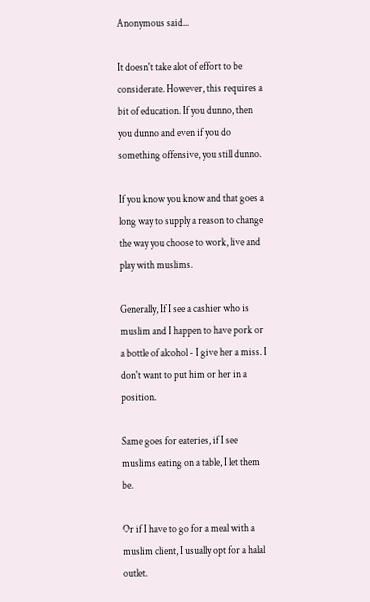Anonymous said...

It doesn't take alot of effort to be considerate. However, this requires a bit of education. If you dunno, then you dunno and even if you do something offensive, you still dunno.

If you know you know and that goes a long way to supply a reason to change the way you choose to work, live and play with muslims.

Generally, If I see a cashier who is muslim and I happen to have pork or a bottle of alcohol - I give her a miss. I don't want to put him or her in a position.

Same goes for eateries, if I see muslims eating on a table, I let them be.

Or if I have to go for a meal with a muslim client, I usually opt for a halal outlet.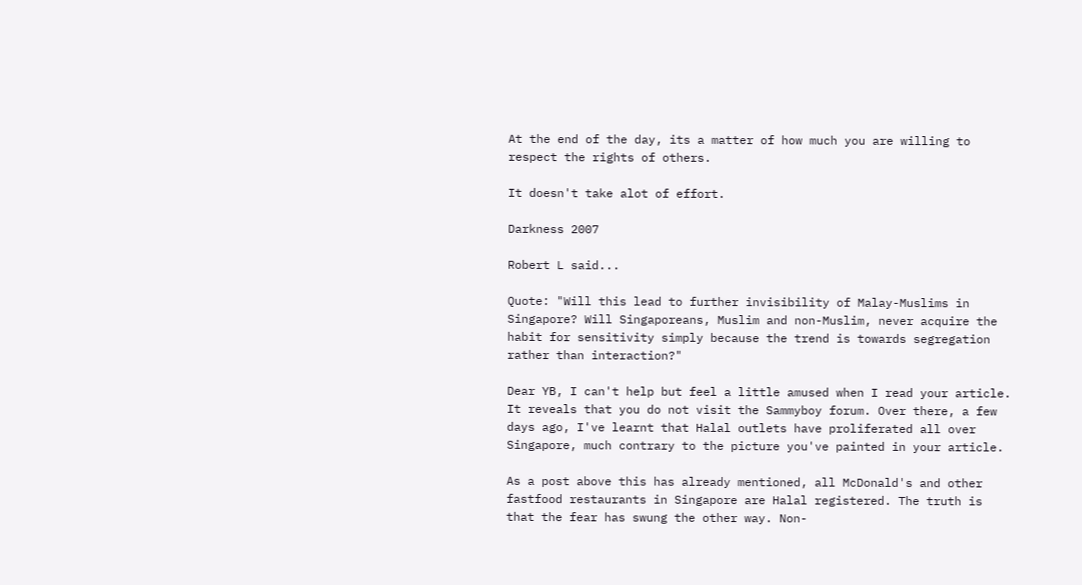At the end of the day, its a matter of how much you are willing to respect the rights of others.

It doesn't take alot of effort.

Darkness 2007

Robert L said...

Quote: "Will this lead to further invisibility of Malay-Muslims in Singapore? Will Singaporeans, Muslim and non-Muslim, never acquire the habit for sensitivity simply because the trend is towards segregation rather than interaction?"

Dear YB, I can't help but feel a little amused when I read your article. It reveals that you do not visit the Sammyboy forum. Over there, a few days ago, I've learnt that Halal outlets have proliferated all over Singapore, much contrary to the picture you've painted in your article.

As a post above this has already mentioned, all McDonald's and other fastfood restaurants in Singapore are Halal registered. The truth is that the fear has swung the other way. Non-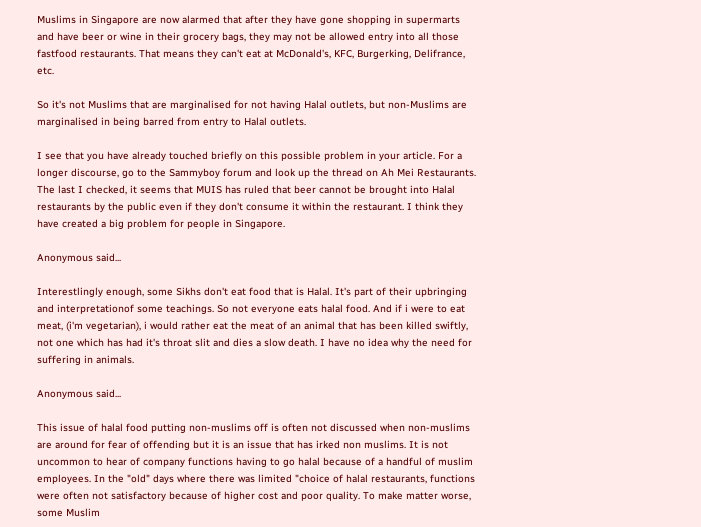Muslims in Singapore are now alarmed that after they have gone shopping in supermarts and have beer or wine in their grocery bags, they may not be allowed entry into all those fastfood restaurants. That means they can't eat at McDonald's, KFC, Burgerking, Delifrance, etc.

So it's not Muslims that are marginalised for not having Halal outlets, but non-Muslims are marginalised in being barred from entry to Halal outlets.

I see that you have already touched briefly on this possible problem in your article. For a longer discourse, go to the Sammyboy forum and look up the thread on Ah Mei Restaurants. The last I checked, it seems that MUIS has ruled that beer cannot be brought into Halal restaurants by the public even if they don't consume it within the restaurant. I think they have created a big problem for people in Singapore.

Anonymous said...

Interestlingly enough, some Sikhs don't eat food that is Halal. It's part of their upbringing and interpretationof some teachings. So not everyone eats halal food. And if i were to eat meat, (i'm vegetarian), i would rather eat the meat of an animal that has been killed swiftly, not one which has had it's throat slit and dies a slow death. I have no idea why the need for suffering in animals.

Anonymous said...

This issue of halal food putting non-muslims off is often not discussed when non-muslims are around for fear of offending but it is an issue that has irked non muslims. It is not uncommon to hear of company functions having to go halal because of a handful of muslim employees. In the "old" days where there was limited "choice of halal restaurants, functions were often not satisfactory because of higher cost and poor quality. To make matter worse, some Muslim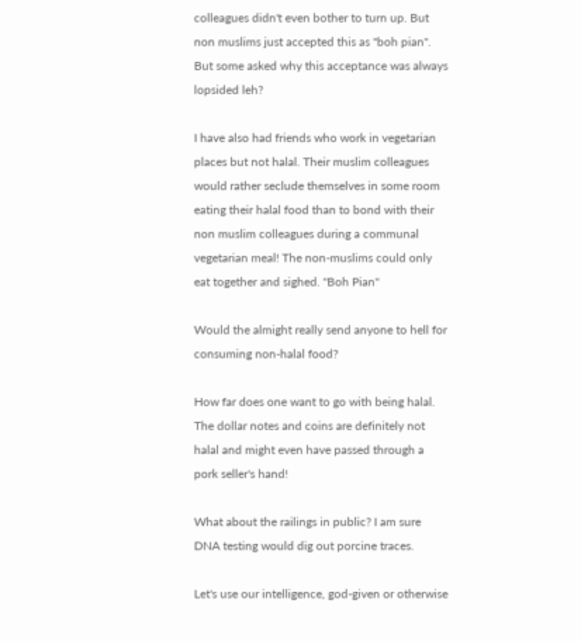colleagues didn't even bother to turn up. But non muslims just accepted this as "boh pian". But some asked why this acceptance was always lopsided leh?

I have also had friends who work in vegetarian places but not halal. Their muslim colleagues would rather seclude themselves in some room eating their halal food than to bond with their non muslim colleagues during a communal vegetarian meal! The non-muslims could only eat together and sighed. "Boh Pian"

Would the almight really send anyone to hell for consuming non-halal food?

How far does one want to go with being halal. The dollar notes and coins are definitely not halal and might even have passed through a pork seller's hand!

What about the railings in public? I am sure DNA testing would dig out porcine traces.

Let's use our intelligence, god-given or otherwise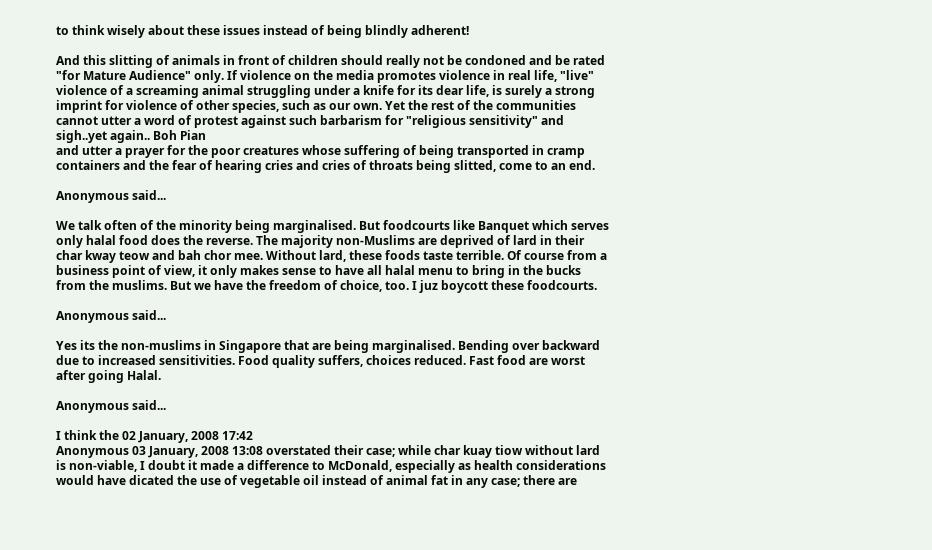to think wisely about these issues instead of being blindly adherent!

And this slitting of animals in front of children should really not be condoned and be rated "for Mature Audience" only. If violence on the media promotes violence in real life, "live" violence of a screaming animal struggling under a knife for its dear life, is surely a strong imprint for violence of other species, such as our own. Yet the rest of the communities cannot utter a word of protest against such barbarism for "religious sensitivity" and sigh..yet again.. Boh Pian
and utter a prayer for the poor creatures whose suffering of being transported in cramp containers and the fear of hearing cries and cries of throats being slitted, come to an end.

Anonymous said...

We talk often of the minority being marginalised. But foodcourts like Banquet which serves only halal food does the reverse. The majority non-Muslims are deprived of lard in their char kway teow and bah chor mee. Without lard, these foods taste terrible. Of course from a business point of view, it only makes sense to have all halal menu to bring in the bucks from the muslims. But we have the freedom of choice, too. I juz boycott these foodcourts.

Anonymous said...

Yes its the non-muslims in Singapore that are being marginalised. Bending over backward due to increased sensitivities. Food quality suffers, choices reduced. Fast food are worst after going Halal.

Anonymous said...

I think the 02 January, 2008 17:42
Anonymous 03 January, 2008 13:08 overstated their case; while char kuay tiow without lard is non-viable, I doubt it made a difference to McDonald, especially as health considerations would have dicated the use of vegetable oil instead of animal fat in any case; there are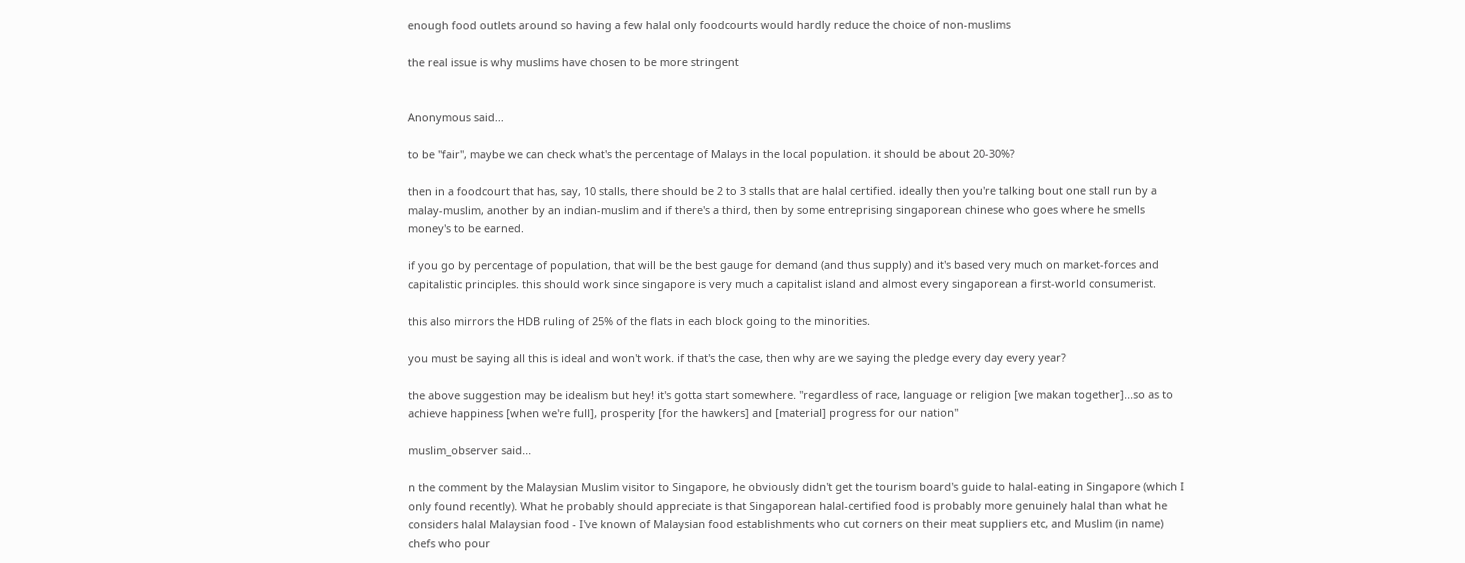enough food outlets around so having a few halal only foodcourts would hardly reduce the choice of non-muslims

the real issue is why muslims have chosen to be more stringent


Anonymous said...

to be "fair", maybe we can check what's the percentage of Malays in the local population. it should be about 20-30%?

then in a foodcourt that has, say, 10 stalls, there should be 2 to 3 stalls that are halal certified. ideally then you're talking bout one stall run by a malay-muslim, another by an indian-muslim and if there's a third, then by some entreprising singaporean chinese who goes where he smells money's to be earned.

if you go by percentage of population, that will be the best gauge for demand (and thus supply) and it's based very much on market-forces and capitalistic principles. this should work since singapore is very much a capitalist island and almost every singaporean a first-world consumerist.

this also mirrors the HDB ruling of 25% of the flats in each block going to the minorities.

you must be saying all this is ideal and won't work. if that's the case, then why are we saying the pledge every day every year?

the above suggestion may be idealism but hey! it's gotta start somewhere. "regardless of race, language or religion [we makan together]...so as to achieve happiness [when we're full], prosperity [for the hawkers] and [material] progress for our nation"

muslim_observer said...

n the comment by the Malaysian Muslim visitor to Singapore, he obviously didn't get the tourism board's guide to halal-eating in Singapore (which I only found recently). What he probably should appreciate is that Singaporean halal-certified food is probably more genuinely halal than what he considers halal Malaysian food - I've known of Malaysian food establishments who cut corners on their meat suppliers etc, and Muslim (in name) chefs who pour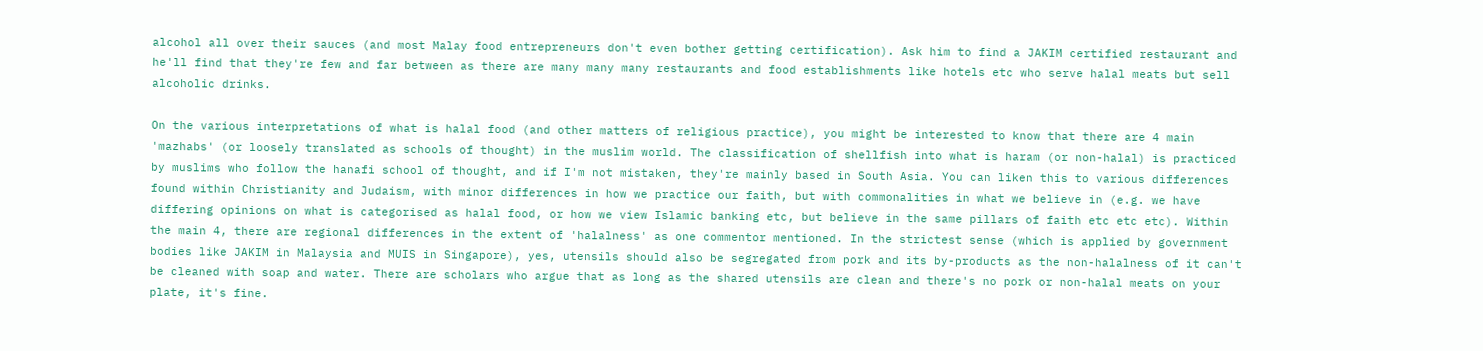alcohol all over their sauces (and most Malay food entrepreneurs don't even bother getting certification). Ask him to find a JAKIM certified restaurant and he'll find that they're few and far between as there are many many many restaurants and food establishments like hotels etc who serve halal meats but sell alcoholic drinks.

On the various interpretations of what is halal food (and other matters of religious practice), you might be interested to know that there are 4 main 'mazhabs' (or loosely translated as schools of thought) in the muslim world. The classification of shellfish into what is haram (or non-halal) is practiced by muslims who follow the hanafi school of thought, and if I'm not mistaken, they're mainly based in South Asia. You can liken this to various differences found within Christianity and Judaism, with minor differences in how we practice our faith, but with commonalities in what we believe in (e.g. we have differing opinions on what is categorised as halal food, or how we view Islamic banking etc, but believe in the same pillars of faith etc etc etc). Within the main 4, there are regional differences in the extent of 'halalness' as one commentor mentioned. In the strictest sense (which is applied by government bodies like JAKIM in Malaysia and MUIS in Singapore), yes, utensils should also be segregated from pork and its by-products as the non-halalness of it can't be cleaned with soap and water. There are scholars who argue that as long as the shared utensils are clean and there's no pork or non-halal meats on your plate, it's fine.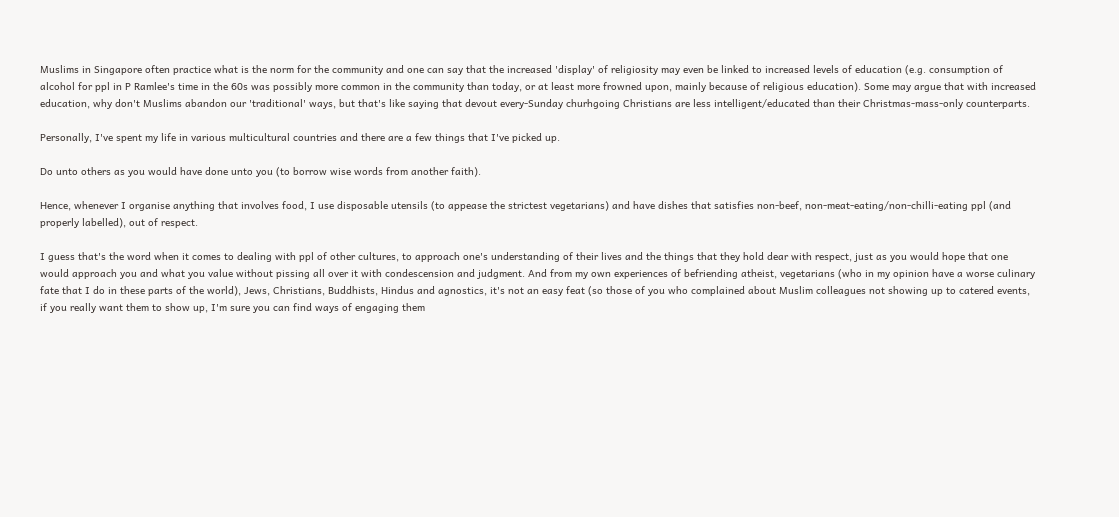Muslims in Singapore often practice what is the norm for the community and one can say that the increased 'display' of religiosity may even be linked to increased levels of education (e.g. consumption of alcohol for ppl in P Ramlee's time in the 60s was possibly more common in the community than today, or at least more frowned upon, mainly because of religious education). Some may argue that with increased education, why don't Muslims abandon our 'traditional' ways, but that's like saying that devout every-Sunday churhgoing Christians are less intelligent/educated than their Christmas-mass-only counterparts.

Personally, I've spent my life in various multicultural countries and there are a few things that I've picked up.

Do unto others as you would have done unto you (to borrow wise words from another faith).

Hence, whenever I organise anything that involves food, I use disposable utensils (to appease the strictest vegetarians) and have dishes that satisfies non-beef, non-meat-eating/non-chilli-eating ppl (and properly labelled), out of respect.

I guess that's the word when it comes to dealing with ppl of other cultures, to approach one's understanding of their lives and the things that they hold dear with respect, just as you would hope that one would approach you and what you value without pissing all over it with condescension and judgment. And from my own experiences of befriending atheist, vegetarians (who in my opinion have a worse culinary fate that I do in these parts of the world), Jews, Christians, Buddhists, Hindus and agnostics, it's not an easy feat (so those of you who complained about Muslim colleagues not showing up to catered events, if you really want them to show up, I'm sure you can find ways of engaging them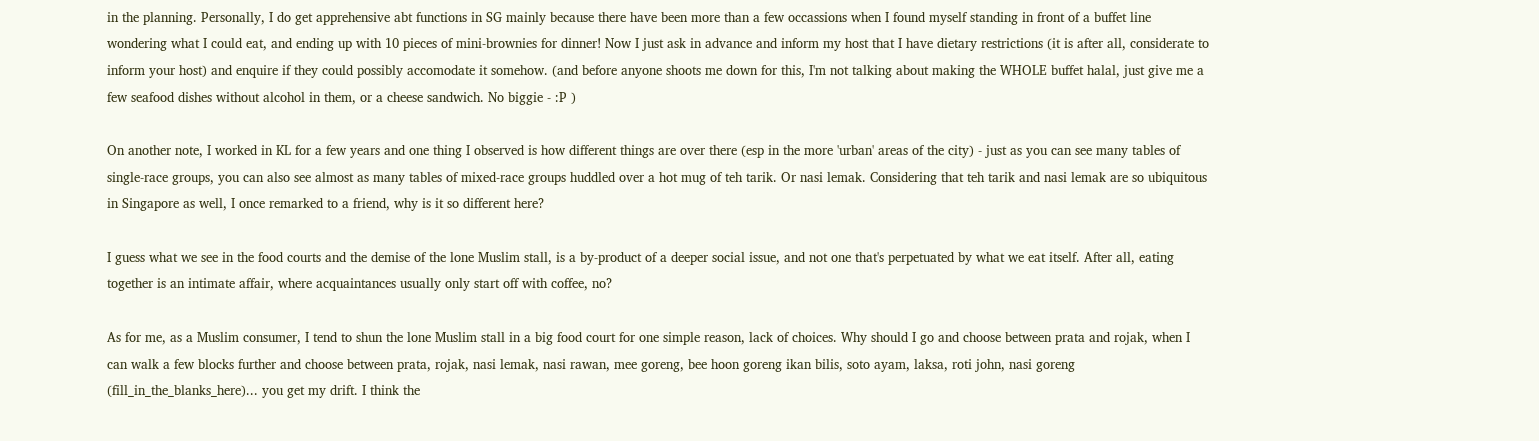in the planning. Personally, I do get apprehensive abt functions in SG mainly because there have been more than a few occassions when I found myself standing in front of a buffet line wondering what I could eat, and ending up with 10 pieces of mini-brownies for dinner! Now I just ask in advance and inform my host that I have dietary restrictions (it is after all, considerate to inform your host) and enquire if they could possibly accomodate it somehow. (and before anyone shoots me down for this, I'm not talking about making the WHOLE buffet halal, just give me a few seafood dishes without alcohol in them, or a cheese sandwich. No biggie - :P )

On another note, I worked in KL for a few years and one thing I observed is how different things are over there (esp in the more 'urban' areas of the city) - just as you can see many tables of single-race groups, you can also see almost as many tables of mixed-race groups huddled over a hot mug of teh tarik. Or nasi lemak. Considering that teh tarik and nasi lemak are so ubiquitous in Singapore as well, I once remarked to a friend, why is it so different here?

I guess what we see in the food courts and the demise of the lone Muslim stall, is a by-product of a deeper social issue, and not one that's perpetuated by what we eat itself. After all, eating together is an intimate affair, where acquaintances usually only start off with coffee, no?

As for me, as a Muslim consumer, I tend to shun the lone Muslim stall in a big food court for one simple reason, lack of choices. Why should I go and choose between prata and rojak, when I can walk a few blocks further and choose between prata, rojak, nasi lemak, nasi rawan, mee goreng, bee hoon goreng ikan bilis, soto ayam, laksa, roti john, nasi goreng (fill_in_the_blanks_here)... you get my drift. I think the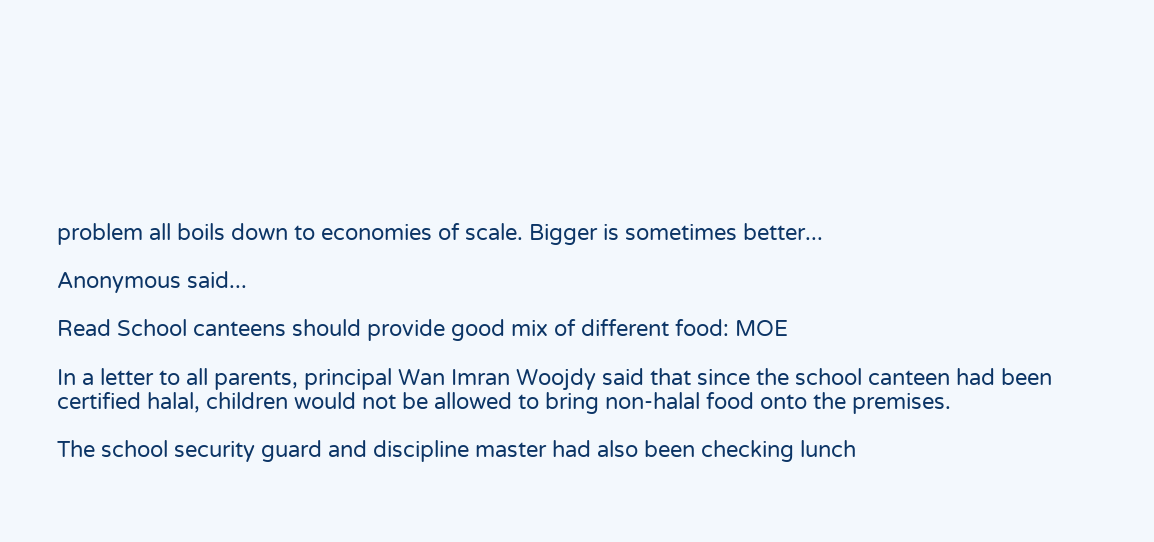problem all boils down to economies of scale. Bigger is sometimes better...

Anonymous said...

Read School canteens should provide good mix of different food: MOE

In a letter to all parents, principal Wan Imran Woojdy said that since the school canteen had been certified halal, children would not be allowed to bring non-halal food onto the premises.

The school security guard and discipline master had also been checking lunch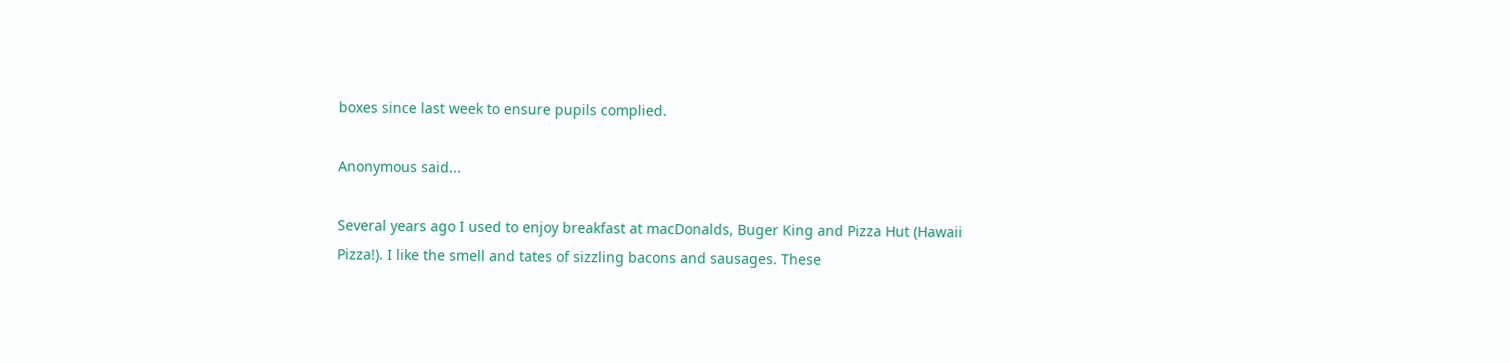boxes since last week to ensure pupils complied.

Anonymous said...

Several years ago I used to enjoy breakfast at macDonalds, Buger King and Pizza Hut (Hawaii Pizza!). I like the smell and tates of sizzling bacons and sausages. These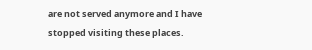are not served anymore and I have stopped visiting these places.